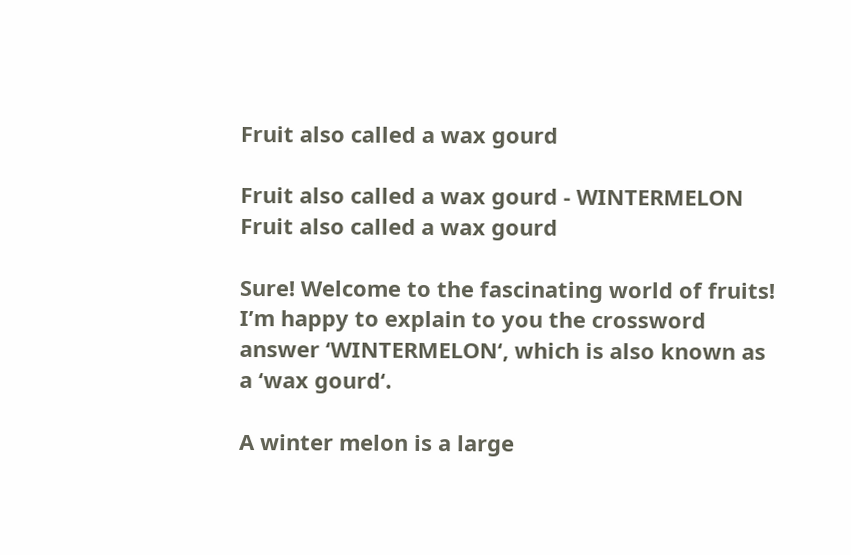Fruit also called a wax gourd

Fruit also called a wax gourd - WINTERMELON
Fruit also called a wax gourd

Sure! Welcome to the fascinating world of fruits! I’m happy to explain to you the crossword answer ‘WINTERMELON‘, which is also known as a ‘wax gourd‘.

A winter melon is a large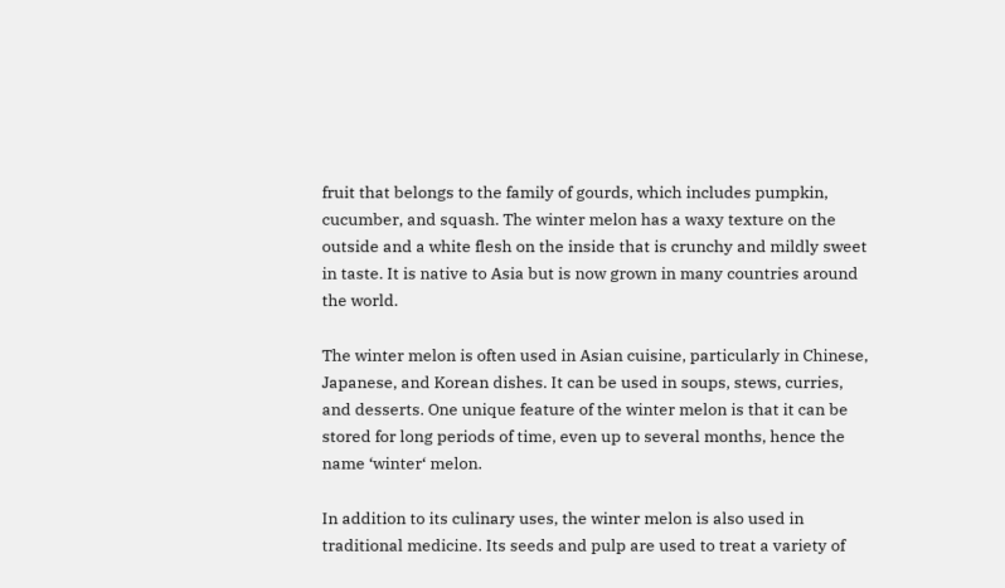fruit that belongs to the family of gourds, which includes pumpkin, cucumber, and squash. The winter melon has a waxy texture on the outside and a white flesh on the inside that is crunchy and mildly sweet in taste. It is native to Asia but is now grown in many countries around the world.

The winter melon is often used in Asian cuisine, particularly in Chinese, Japanese, and Korean dishes. It can be used in soups, stews, curries, and desserts. One unique feature of the winter melon is that it can be stored for long periods of time, even up to several months, hence the name ‘winter‘ melon.

In addition to its culinary uses, the winter melon is also used in traditional medicine. Its seeds and pulp are used to treat a variety of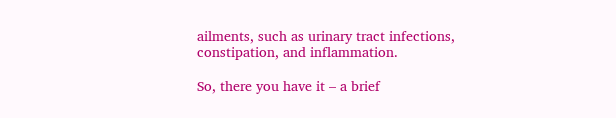ailments, such as urinary tract infections, constipation, and inflammation.

So, there you have it – a brief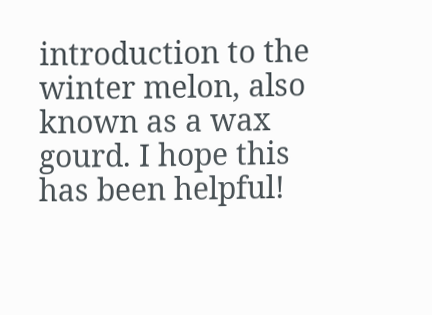introduction to the winter melon, also known as a wax gourd. I hope this has been helpful!